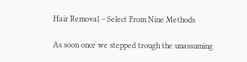Hair Removal – Select From Nine Methods

As soon once we stepped trough the unassuming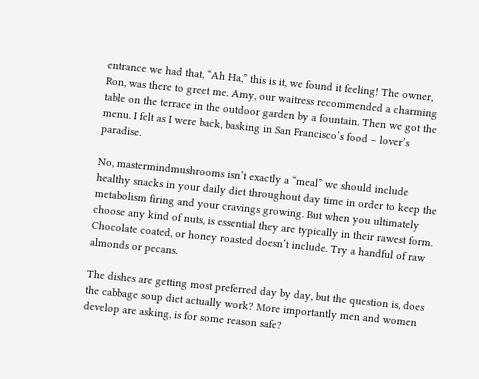entrance we had that, “Ah Ha,” this is it, we found it feeling! The owner, Ron, was there to greet me. Amy, our waitress recommended a charming table on the terrace in the outdoor garden by a fountain. Then we got the menu. I felt as I were back, basking in San Francisco’s food – lover’s paradise.

No, mastermindmushrooms isn’t exactly a “meal” we should include healthy snacks in your daily diet throughout day time in order to keep the metabolism firing and your cravings growing. But when you ultimately choose any kind of nuts, is essential they are typically in their rawest form. Chocolate coated, or honey roasted doesn’t include. Try a handful of raw almonds or pecans.

The dishes are getting most preferred day by day, but the question is, does the cabbage soup diet actually work? More importantly men and women develop are asking, is for some reason safe?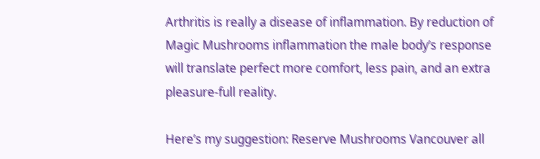Arthritis is really a disease of inflammation. By reduction of Magic Mushrooms inflammation the male body’s response will translate perfect more comfort, less pain, and an extra pleasure-full reality.

Here’s my suggestion: Reserve Mushrooms Vancouver all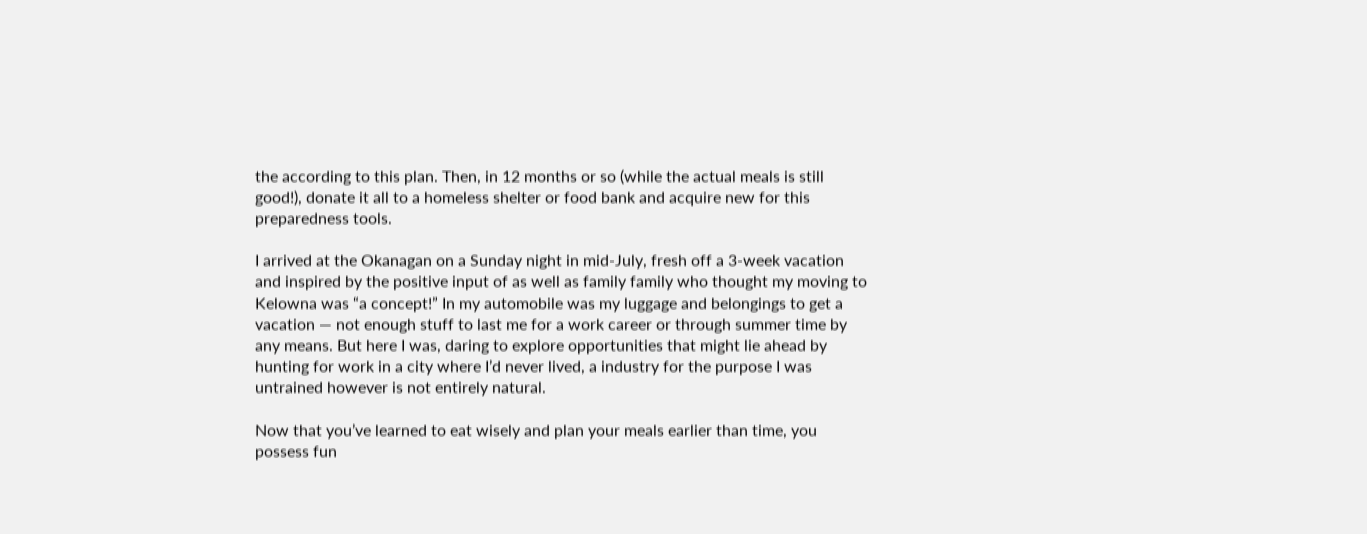the according to this plan. Then, in 12 months or so (while the actual meals is still good!), donate it all to a homeless shelter or food bank and acquire new for this preparedness tools.

I arrived at the Okanagan on a Sunday night in mid-July, fresh off a 3-week vacation and inspired by the positive input of as well as family family who thought my moving to Kelowna was “a concept!” In my automobile was my luggage and belongings to get a vacation — not enough stuff to last me for a work career or through summer time by any means. But here I was, daring to explore opportunities that might lie ahead by hunting for work in a city where I’d never lived, a industry for the purpose I was untrained however is not entirely natural.

Now that you’ve learned to eat wisely and plan your meals earlier than time, you possess fun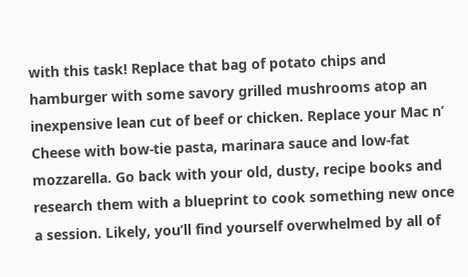with this task! Replace that bag of potato chips and hamburger with some savory grilled mushrooms atop an inexpensive lean cut of beef or chicken. Replace your Mac n’ Cheese with bow-tie pasta, marinara sauce and low-fat mozzarella. Go back with your old, dusty, recipe books and research them with a blueprint to cook something new once a session. Likely, you’ll find yourself overwhelmed by all of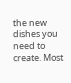the new dishes you need to create. Most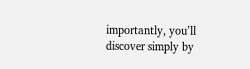importantly, you’ll discover simply by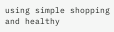using simple shopping and healthy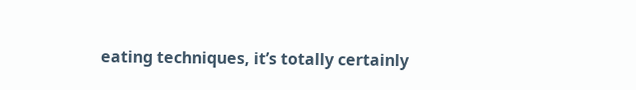eating techniques, it’s totally certainly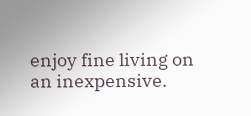enjoy fine living on an inexpensive.